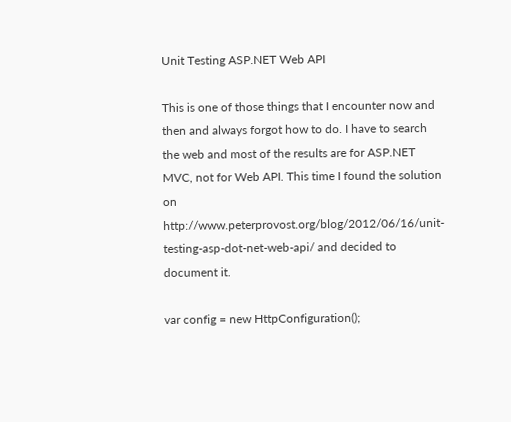Unit Testing ASP.NET Web API

This is one of those things that I encounter now and then and always forgot how to do. I have to search the web and most of the results are for ASP.NET MVC, not for Web API. This time I found the solution on http://www.peterprovost.org/blog/2012/06/16/unit-testing-asp-dot-net-web-api/ and decided to document it.

var config = new HttpConfiguration();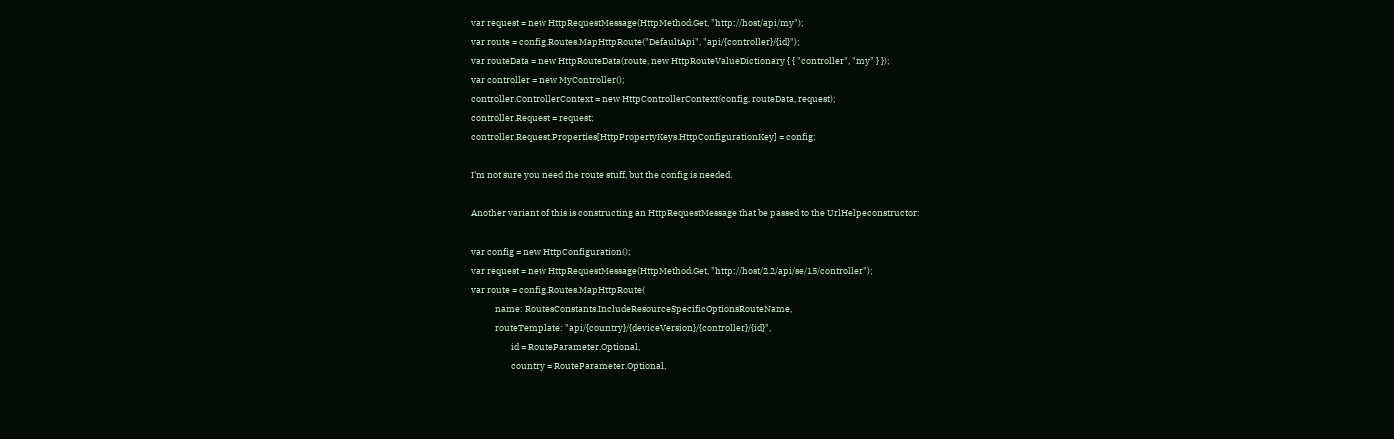var request = new HttpRequestMessage(HttpMethod.Get, "http://host/api/my");
var route = config.Routes.MapHttpRoute("DefaultApi", "api/{controller}/{id}");
var routeData = new HttpRouteData(route, new HttpRouteValueDictionary { { "controller", "my" } });
var controller = new MyController();
controller.ControllerContext = new HttpControllerContext(config, routeData, request);
controller.Request = request;
controller.Request.Properties[HttpPropertyKeys.HttpConfigurationKey] = config;

I’m not sure you need the route stuff, but the config is needed.

Another variant of this is constructing an HttpRequestMessage that be passed to the UrlHelpeconstructor:

var config = new HttpConfiguration();
var request = new HttpRequestMessage(HttpMethod.Get, "http://host/2.2/api/se/15/controller");
var route = config.Routes.MapHttpRoute(
            name: RoutesConstants.IncludeResourceSpecificOptionsRouteName,
            routeTemplate: "api/{country}/{deviceVersion}/{controller}/{id}",
                    id = RouteParameter.Optional,
                    country = RouteParameter.Optional,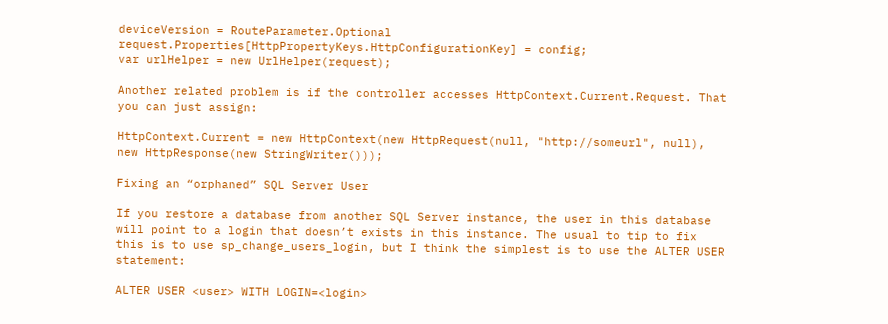deviceVersion = RouteParameter.Optional
request.Properties[HttpPropertyKeys.HttpConfigurationKey] = config;
var urlHelper = new UrlHelper(request);

Another related problem is if the controller accesses HttpContext.Current.Request. That you can just assign:

HttpContext.Current = new HttpContext(new HttpRequest(null, "http://someurl", null), new HttpResponse(new StringWriter()));

Fixing an “orphaned” SQL Server User

If you restore a database from another SQL Server instance, the user in this database will point to a login that doesn’t exists in this instance. The usual to tip to fix this is to use sp_change_users_login, but I think the simplest is to use the ALTER USER statement:

ALTER USER <user> WITH LOGIN=<login>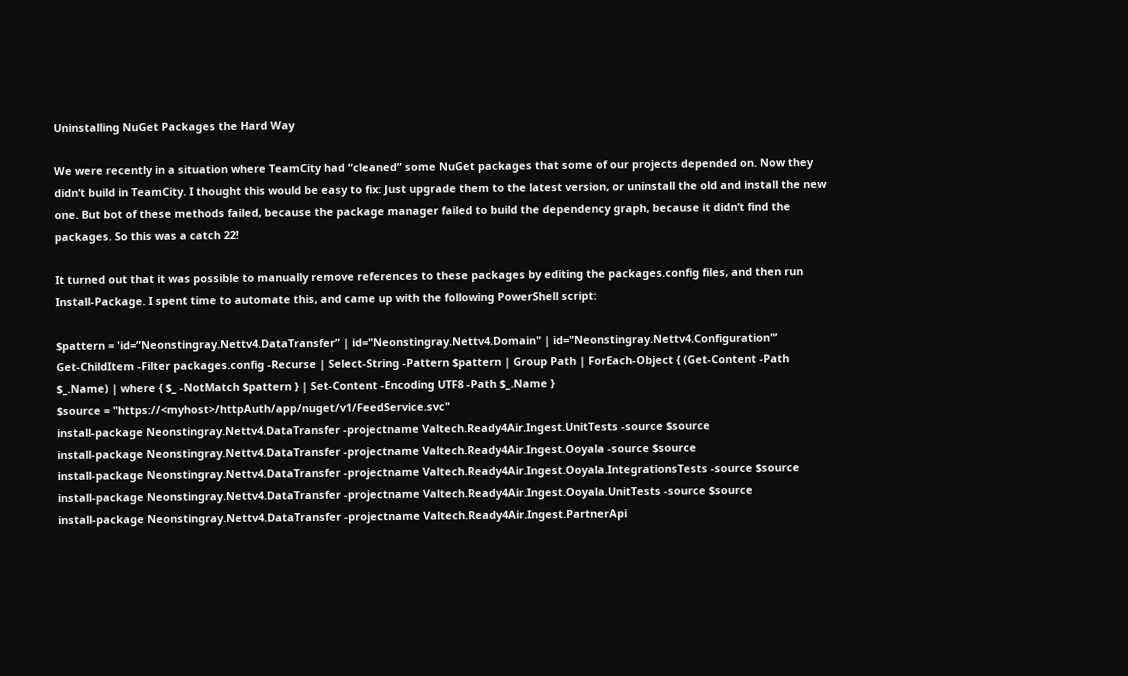Uninstalling NuGet Packages the Hard Way

We were recently in a situation where TeamCity had “cleaned” some NuGet packages that some of our projects depended on. Now they didn’t build in TeamCity. I thought this would be easy to fix: Just upgrade them to the latest version, or uninstall the old and install the new one. But bot of these methods failed, because the package manager failed to build the dependency graph, because it didn’t find the packages. So this was a catch 22!

It turned out that it was possible to manually remove references to these packages by editing the packages.config files, and then run Install-Package. I spent time to automate this, and came up with the following PowerShell script:

$pattern = 'id=”Neonstingray.Nettv4.DataTransfer” | id="Neonstingray.Nettv4.Domain" | id="Neonstingray.Nettv4.Configuration"’
Get-ChildItem -Filter packages.config -Recurse | Select-String -Pattern $pattern | Group Path | ForEach-Object { (Get-Content -Path $_.Name) | where { $_ -NotMatch $pattern } | Set-Content -Encoding UTF8 -Path $_.Name }
$source = "https://<myhost>/httpAuth/app/nuget/v1/FeedService.svc"
install-package Neonstingray.Nettv4.DataTransfer -projectname Valtech.Ready4Air.Ingest.UnitTests -source $source
install-package Neonstingray.Nettv4.DataTransfer -projectname Valtech.Ready4Air.Ingest.Ooyala -source $source
install-package Neonstingray.Nettv4.DataTransfer -projectname Valtech.Ready4Air.Ingest.Ooyala.IntegrationsTests -source $source
install-package Neonstingray.Nettv4.DataTransfer -projectname Valtech.Ready4Air.Ingest.Ooyala.UnitTests -source $source
install-package Neonstingray.Nettv4.DataTransfer -projectname Valtech.Ready4Air.Ingest.PartnerApi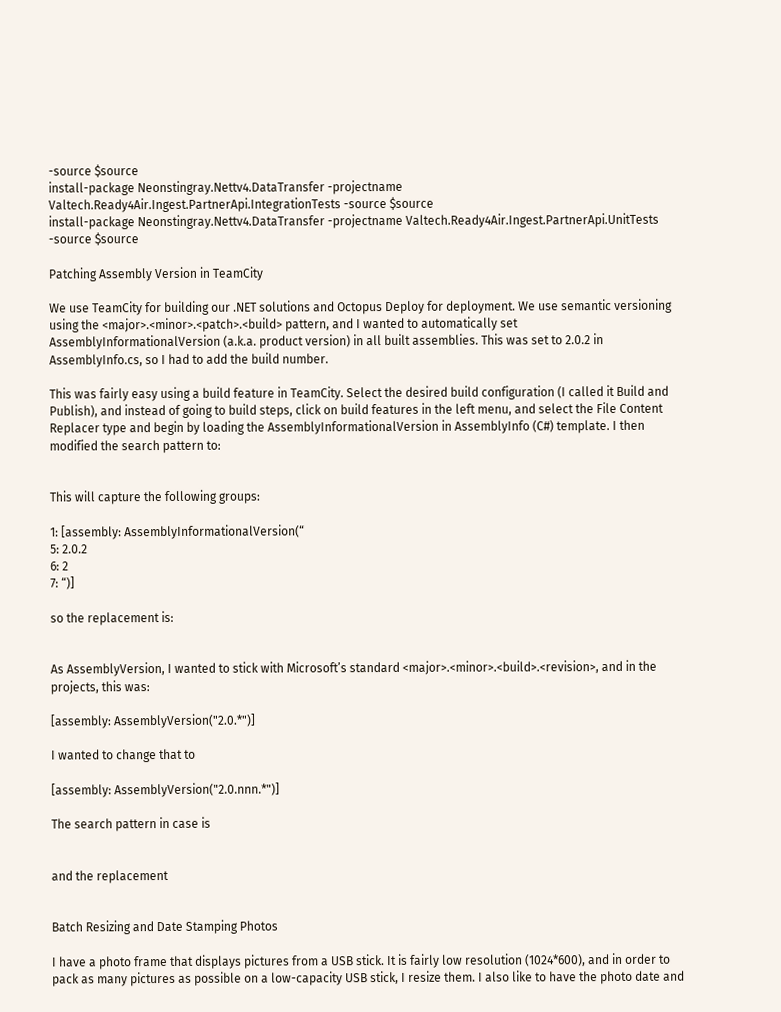-source $source
install-package Neonstingray.Nettv4.DataTransfer -projectname Valtech.Ready4Air.Ingest.PartnerApi.IntegrationTests -source $source
install-package Neonstingray.Nettv4.DataTransfer -projectname Valtech.Ready4Air.Ingest.PartnerApi.UnitTests -source $source

Patching Assembly Version in TeamCity

We use TeamCity for building our .NET solutions and Octopus Deploy for deployment. We use semantic versioning using the <major>.<minor>.<patch>.<build> pattern, and I wanted to automatically set AssemblyInformationalVersion (a.k.a. product version) in all built assemblies. This was set to 2.0.2 in AssemblyInfo.cs, so I had to add the build number.

This was fairly easy using a build feature in TeamCity. Select the desired build configuration (I called it Build and Publish), and instead of going to build steps, click on build features in the left menu, and select the File Content Replacer type and begin by loading the AssemblyInformationalVersion in AssemblyInfo (C#) template. I then modified the search pattern to:


This will capture the following groups:

1: [assembly: AssemblyInformationalVersion(“
5: 2.0.2
6: 2
7: “)]

so the replacement is:


As AssemblyVersion, I wanted to stick with Microsoft’s standard <major>.<minor>.<build>.<revision>, and in the projects, this was:

[assembly: AssemblyVersion("2.0.*")]

I wanted to change that to

[assembly: AssemblyVersion("2.0.nnn.*")]

The search pattern in case is


and the replacement


Batch Resizing and Date Stamping Photos

I have a photo frame that displays pictures from a USB stick. It is fairly low resolution (1024*600), and in order to pack as many pictures as possible on a low-capacity USB stick, I resize them. I also like to have the photo date and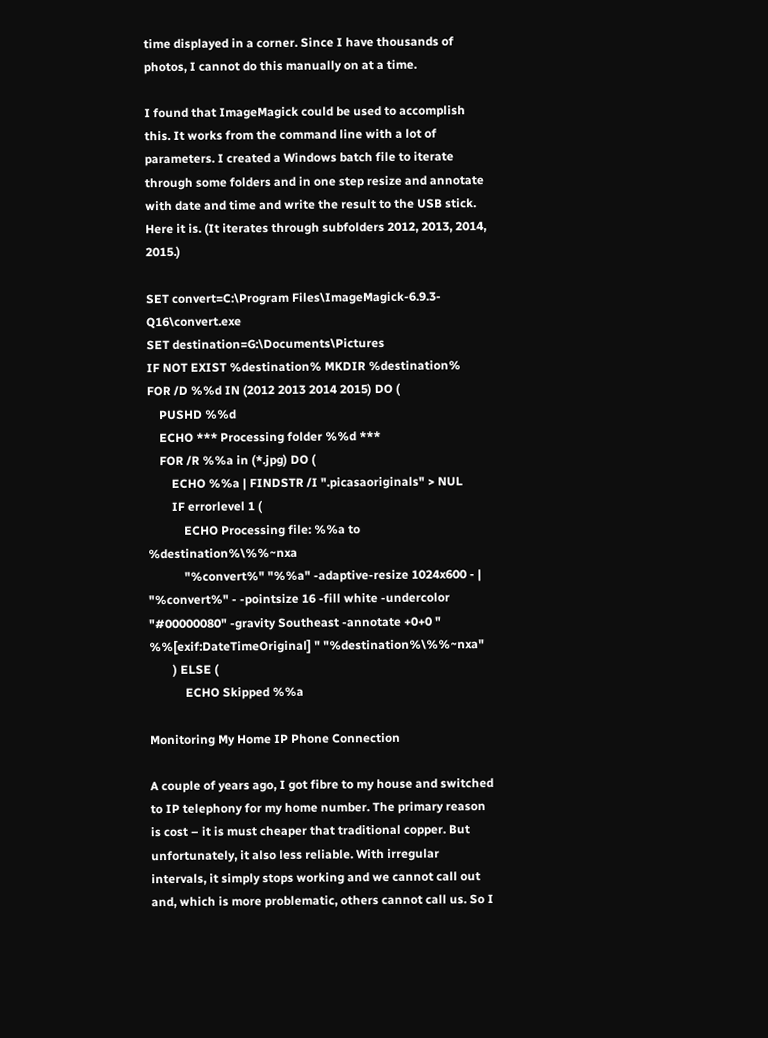time displayed in a corner. Since I have thousands of photos, I cannot do this manually on at a time.

I found that ImageMagick could be used to accomplish this. It works from the command line with a lot of parameters. I created a Windows batch file to iterate through some folders and in one step resize and annotate with date and time and write the result to the USB stick. Here it is. (It iterates through subfolders 2012, 2013, 2014, 2015.)

SET convert=C:\Program Files\ImageMagick-6.9.3-Q16\convert.exe
SET destination=G:\Documents\Pictures
IF NOT EXIST %destination% MKDIR %destination%
FOR /D %%d IN (2012 2013 2014 2015) DO (
    PUSHD %%d
    ECHO *** Processing folder %%d ***
    FOR /R %%a in (*.jpg) DO (
        ECHO %%a | FINDSTR /I ".picasaoriginals" > NUL
        IF errorlevel 1 (
            ECHO Processing file: %%a to %destination%\%%~nxa
            "%convert%" "%%a" -adaptive-resize 1024x600 - | "%convert%" - -pointsize 16 -fill white -undercolor "#00000080" -gravity Southeast -annotate +0+0 " %%[exif:DateTimeOriginal] " "%destination%\%%~nxa"
        ) ELSE (
            ECHO Skipped %%a

Monitoring My Home IP Phone Connection

A couple of years ago, I got fibre to my house and switched to IP telephony for my home number. The primary reason is cost – it is must cheaper that traditional copper. But unfortunately, it also less reliable. With irregular intervals, it simply stops working and we cannot call out and, which is more problematic, others cannot call us. So I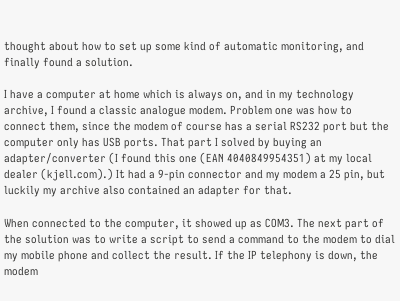thought about how to set up some kind of automatic monitoring, and finally found a solution.

I have a computer at home which is always on, and in my technology archive, I found a classic analogue modem. Problem one was how to connect them, since the modem of course has a serial RS232 port but the computer only has USB ports. That part I solved by buying an adapter/converter (I found this one (EAN 4040849954351) at my local dealer (kjell.com).) It had a 9-pin connector and my modem a 25 pin, but luckily my archive also contained an adapter for that.

When connected to the computer, it showed up as COM3. The next part of the solution was to write a script to send a command to the modem to dial my mobile phone and collect the result. If the IP telephony is down, the modem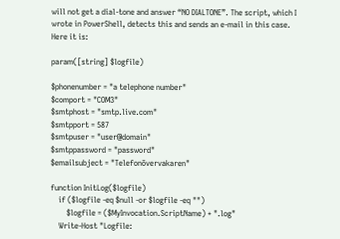will not get a dial-tone and answer “NO DIALTONE”. The script, which I wrote in PowerShell, detects this and sends an e-mail in this case. Here it is:

param([string] $logfile)

$phonenumber = "a telephone number"
$comport = "COM3"
$smtphost = "smtp.live.com"
$smtpport = 587
$smtpuser = "user@domain"
$smtppassword = "password"
$emailsubject = "Telefonövervakaren"

function InitLog($logfile)
    if ($logfile -eq $null -or $logfile -eq "")
        $logfile = ($MyInvocation.ScriptName) + ".log"
    Write-Host "Logfile: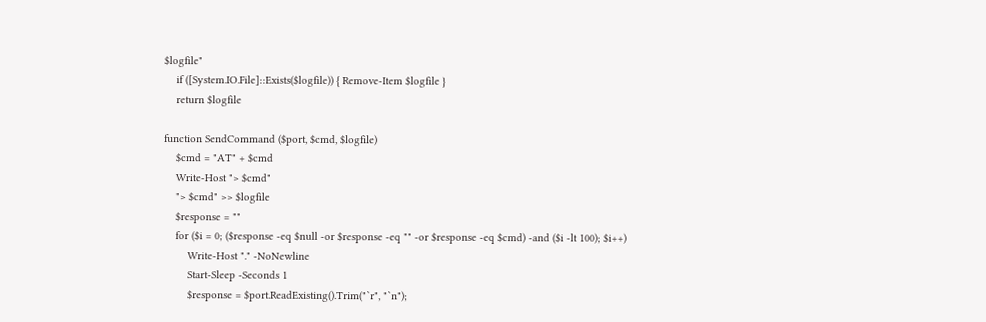$logfile"
    if ([System.IO.File]::Exists($logfile)) { Remove-Item $logfile }
    return $logfile

function SendCommand ($port, $cmd, $logfile)
    $cmd = "AT" + $cmd
    Write-Host "> $cmd"
    "> $cmd" >> $logfile
    $response = ""
    for ($i = 0; ($response -eq $null -or $response -eq "" -or $response -eq $cmd) -and ($i -lt 100); $i++)
        Write-Host "." -NoNewline
        Start-Sleep -Seconds 1
        $response = $port.ReadExisting().Trim("`r", "`n");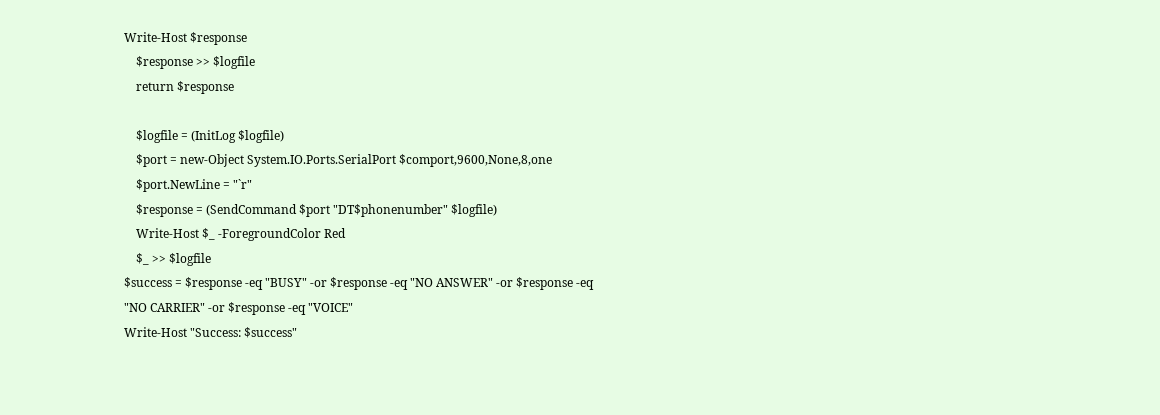Write-Host $response
    $response >> $logfile
    return $response

    $logfile = (InitLog $logfile)
    $port = new-Object System.IO.Ports.SerialPort $comport,9600,None,8,one
    $port.NewLine = "`r"
    $response = (SendCommand $port "DT$phonenumber" $logfile)
    Write-Host $_ -ForegroundColor Red
    $_ >> $logfile
$success = $response -eq "BUSY" -or $response -eq "NO ANSWER" -or $response -eq "NO CARRIER" -or $response -eq "VOICE"
Write-Host "Success: $success"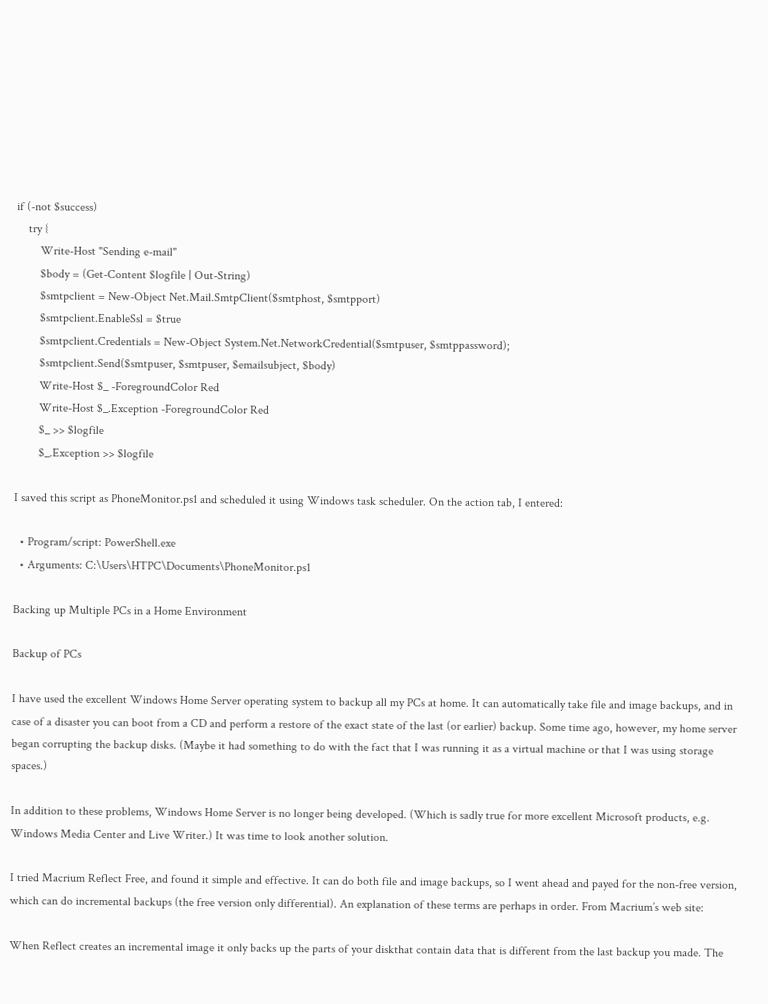if (-not $success)
    try {
        Write-Host "Sending e-mail"
        $body = (Get-Content $logfile | Out-String)
        $smtpclient = New-Object Net.Mail.SmtpClient($smtphost, $smtpport)
        $smtpclient.EnableSsl = $true
        $smtpclient.Credentials = New-Object System.Net.NetworkCredential($smtpuser, $smtppassword);
        $smtpclient.Send($smtpuser, $smtpuser, $emailsubject, $body)
        Write-Host $_ -ForegroundColor Red
        Write-Host $_.Exception -ForegroundColor Red
        $_ >> $logfile
        $_.Exception >> $logfile

I saved this script as PhoneMonitor.ps1 and scheduled it using Windows task scheduler. On the action tab, I entered:

  • Program/script: PowerShell.exe
  • Arguments: C:\Users\HTPC\Documents\PhoneMonitor.ps1

Backing up Multiple PCs in a Home Environment

Backup of PCs

I have used the excellent Windows Home Server operating system to backup all my PCs at home. It can automatically take file and image backups, and in case of a disaster you can boot from a CD and perform a restore of the exact state of the last (or earlier) backup. Some time ago, however, my home server began corrupting the backup disks. (Maybe it had something to do with the fact that I was running it as a virtual machine or that I was using storage spaces.)

In addition to these problems, Windows Home Server is no longer being developed. (Which is sadly true for more excellent Microsoft products, e.g. Windows Media Center and Live Writer.) It was time to look another solution.

I tried Macrium Reflect Free, and found it simple and effective. It can do both file and image backups, so I went ahead and payed for the non-free version, which can do incremental backups (the free version only differential). An explanation of these terms are perhaps in order. From Macrium’s web site:

When Reflect creates an incremental image it only backs up the parts of your diskthat contain data that is different from the last backup you made. The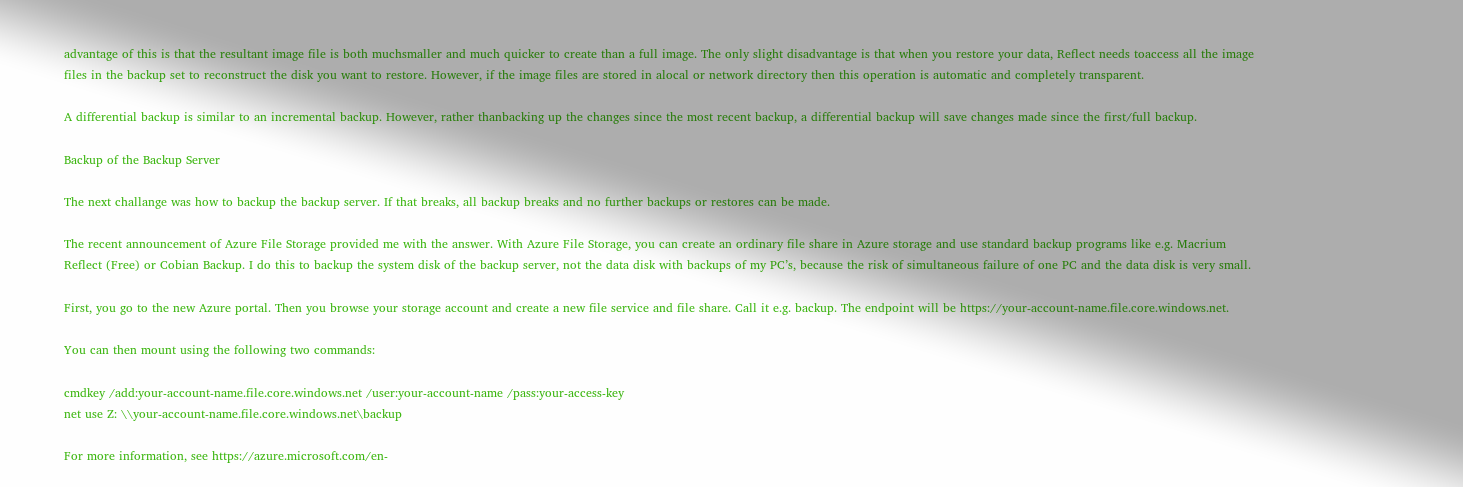advantage of this is that the resultant image file is both muchsmaller and much quicker to create than a full image. The only slight disadvantage is that when you restore your data, Reflect needs toaccess all the image files in the backup set to reconstruct the disk you want to restore. However, if the image files are stored in alocal or network directory then this operation is automatic and completely transparent.

A differential backup is similar to an incremental backup. However, rather thanbacking up the changes since the most recent backup, a differential backup will save changes made since the first/full backup.

Backup of the Backup Server

The next challange was how to backup the backup server. If that breaks, all backup breaks and no further backups or restores can be made.

The recent announcement of Azure File Storage provided me with the answer. With Azure File Storage, you can create an ordinary file share in Azure storage and use standard backup programs like e.g. Macrium Reflect (Free) or Cobian Backup. I do this to backup the system disk of the backup server, not the data disk with backups of my PC’s, because the risk of simultaneous failure of one PC and the data disk is very small.

First, you go to the new Azure portal. Then you browse your storage account and create a new file service and file share. Call it e.g. backup. The endpoint will be https://your-account-name.file.core.windows.net.

You can then mount using the following two commands:

cmdkey /add:your-account-name.file.core.windows.net /user:your-account-name /pass:your-access-key
net use Z: \\your-account-name.file.core.windows.net\backup

For more information, see https://azure.microsoft.com/en-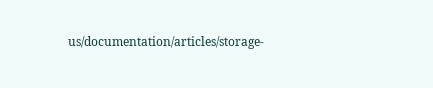us/documentation/articles/storage-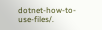dotnet-how-to-use-files/.